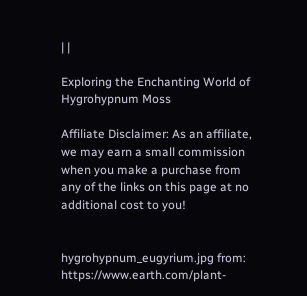| |

Exploring the Enchanting World of Hygrohypnum Moss

Affiliate Disclaimer: As an affiliate, we may earn a small commission when you make a purchase from any of the links on this page at no additional cost to you!


hygrohypnum_eugyrium.jpg from: https://www.earth.com/plant-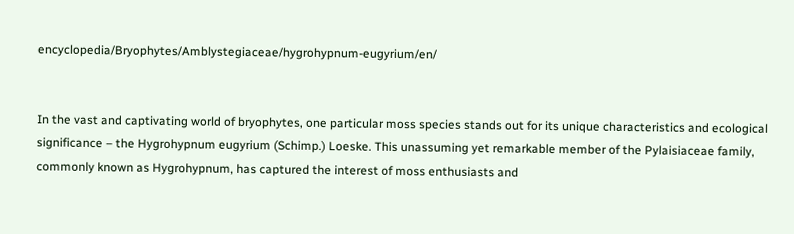encyclopedia/Bryophytes/Amblystegiaceae/hygrohypnum-eugyrium/en/


In the vast and captivating world of bryophytes, one particular moss species stands out for its unique characteristics and ecological significance – the Hygrohypnum eugyrium (Schimp.) Loeske. This unassuming yet remarkable member of the Pylaisiaceae family, commonly known as Hygrohypnum, has captured the interest of moss enthusiasts and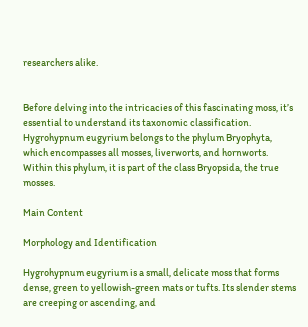researchers alike.


Before delving into the intricacies of this fascinating moss, it’s essential to understand its taxonomic classification. Hygrohypnum eugyrium belongs to the phylum Bryophyta, which encompasses all mosses, liverworts, and hornworts. Within this phylum, it is part of the class Bryopsida, the true mosses.

Main Content

Morphology and Identification

Hygrohypnum eugyrium is a small, delicate moss that forms dense, green to yellowish-green mats or tufts. Its slender stems are creeping or ascending, and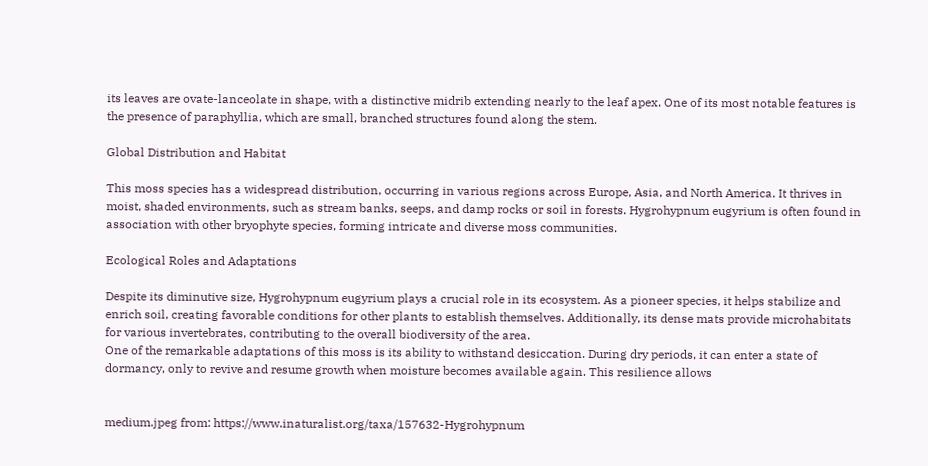its leaves are ovate-lanceolate in shape, with a distinctive midrib extending nearly to the leaf apex. One of its most notable features is the presence of paraphyllia, which are small, branched structures found along the stem.

Global Distribution and Habitat

This moss species has a widespread distribution, occurring in various regions across Europe, Asia, and North America. It thrives in moist, shaded environments, such as stream banks, seeps, and damp rocks or soil in forests. Hygrohypnum eugyrium is often found in association with other bryophyte species, forming intricate and diverse moss communities.

Ecological Roles and Adaptations

Despite its diminutive size, Hygrohypnum eugyrium plays a crucial role in its ecosystem. As a pioneer species, it helps stabilize and enrich soil, creating favorable conditions for other plants to establish themselves. Additionally, its dense mats provide microhabitats for various invertebrates, contributing to the overall biodiversity of the area.
One of the remarkable adaptations of this moss is its ability to withstand desiccation. During dry periods, it can enter a state of dormancy, only to revive and resume growth when moisture becomes available again. This resilience allows


medium.jpeg from: https://www.inaturalist.org/taxa/157632-Hygrohypnum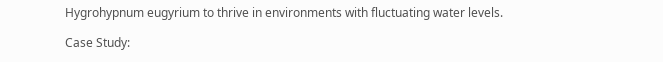Hygrohypnum eugyrium to thrive in environments with fluctuating water levels.

Case Study: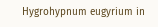Hygrohypnum eugyrium in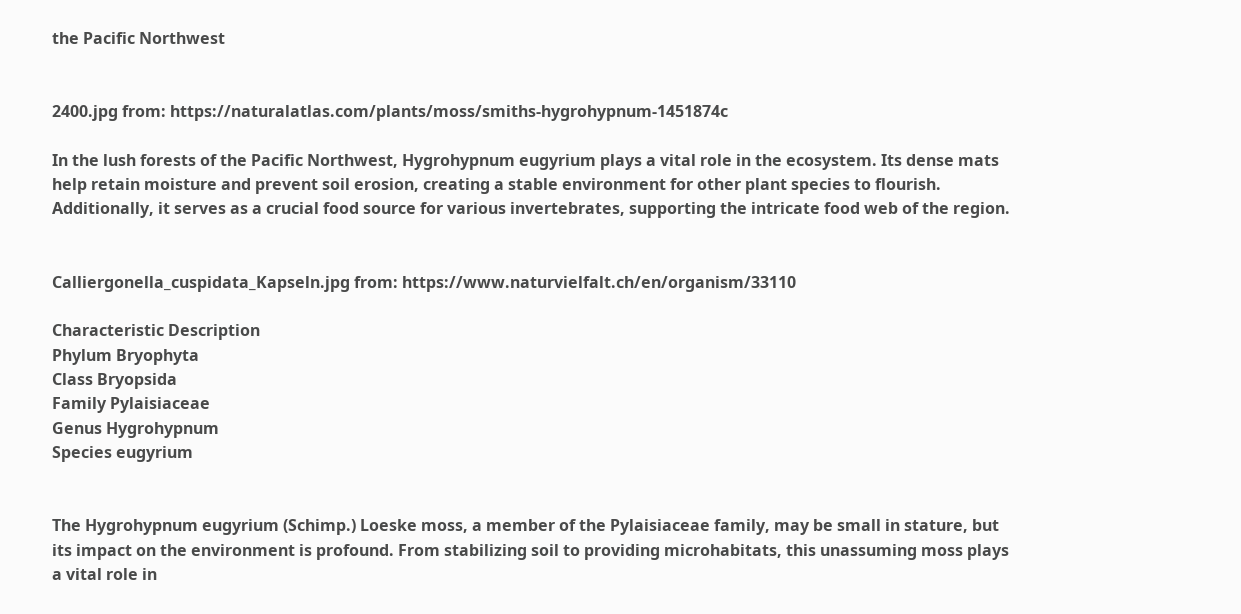the Pacific Northwest


2400.jpg from: https://naturalatlas.com/plants/moss/smiths-hygrohypnum-1451874c

In the lush forests of the Pacific Northwest, Hygrohypnum eugyrium plays a vital role in the ecosystem. Its dense mats help retain moisture and prevent soil erosion, creating a stable environment for other plant species to flourish. Additionally, it serves as a crucial food source for various invertebrates, supporting the intricate food web of the region.


Calliergonella_cuspidata_Kapseln.jpg from: https://www.naturvielfalt.ch/en/organism/33110

Characteristic Description
Phylum Bryophyta
Class Bryopsida
Family Pylaisiaceae
Genus Hygrohypnum
Species eugyrium


The Hygrohypnum eugyrium (Schimp.) Loeske moss, a member of the Pylaisiaceae family, may be small in stature, but its impact on the environment is profound. From stabilizing soil to providing microhabitats, this unassuming moss plays a vital role in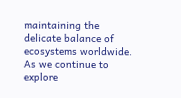maintaining the delicate balance of ecosystems worldwide. As we continue to explore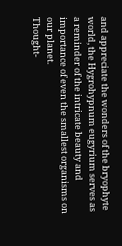and appreciate the wonders of the bryophyte world, the Hygrohypnum eugyrium serves as a reminder of the intricate beauty and importance of even the smallest organisms on our planet.
Thought-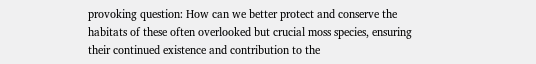provoking question: How can we better protect and conserve the habitats of these often overlooked but crucial moss species, ensuring their continued existence and contribution to the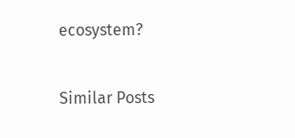ecosystem?

Similar Posts